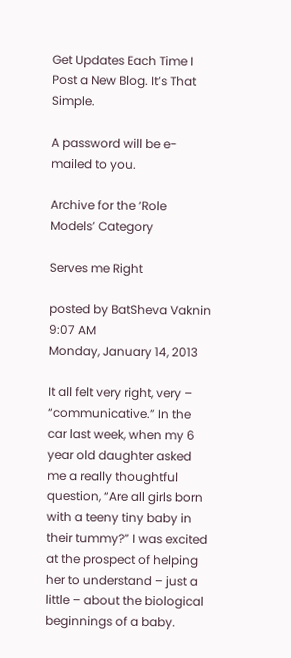Get Updates Each Time I Post a New Blog. It’s That Simple.

A password will be e-mailed to you.

Archive for the ‘Role Models’ Category

Serves me Right

posted by BatSheva Vaknin 9:07 AM
Monday, January 14, 2013

It all felt very right, very – “communicative.” In the car last week, when my 6 year old daughter asked me a really thoughtful question, “Are all girls born with a teeny tiny baby in their tummy?” I was excited at the prospect of helping her to understand – just a little – about the biological beginnings of a baby.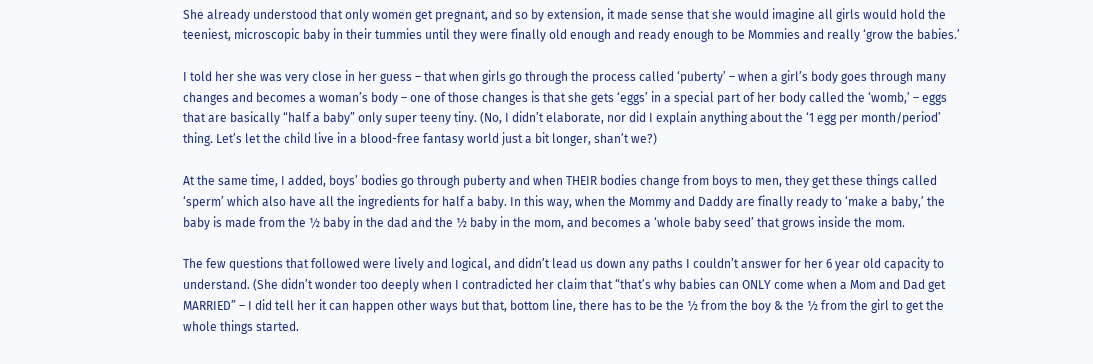She already understood that only women get pregnant, and so by extension, it made sense that she would imagine all girls would hold the teeniest, microscopic baby in their tummies until they were finally old enough and ready enough to be Mommies and really ‘grow the babies.’

I told her she was very close in her guess – that when girls go through the process called ‘puberty’ – when a girl’s body goes through many changes and becomes a woman’s body – one of those changes is that she gets ‘eggs’ in a special part of her body called the ‘womb,’ – eggs that are basically “half a baby” only super teeny tiny. (No, I didn’t elaborate, nor did I explain anything about the ‘1 egg per month/period’ thing. Let’s let the child live in a blood-free fantasy world just a bit longer, shan’t we?)

At the same time, I added, boys’ bodies go through puberty and when THEIR bodies change from boys to men, they get these things called ‘sperm’ which also have all the ingredients for half a baby. In this way, when the Mommy and Daddy are finally ready to ‘make a baby,’ the baby is made from the ½ baby in the dad and the ½ baby in the mom, and becomes a ‘whole baby seed’ that grows inside the mom.

The few questions that followed were lively and logical, and didn’t lead us down any paths I couldn’t answer for her 6 year old capacity to understand. (She didn’t wonder too deeply when I contradicted her claim that “that’s why babies can ONLY come when a Mom and Dad get MARRIED” – I did tell her it can happen other ways but that, bottom line, there has to be the ½ from the boy & the ½ from the girl to get the whole things started.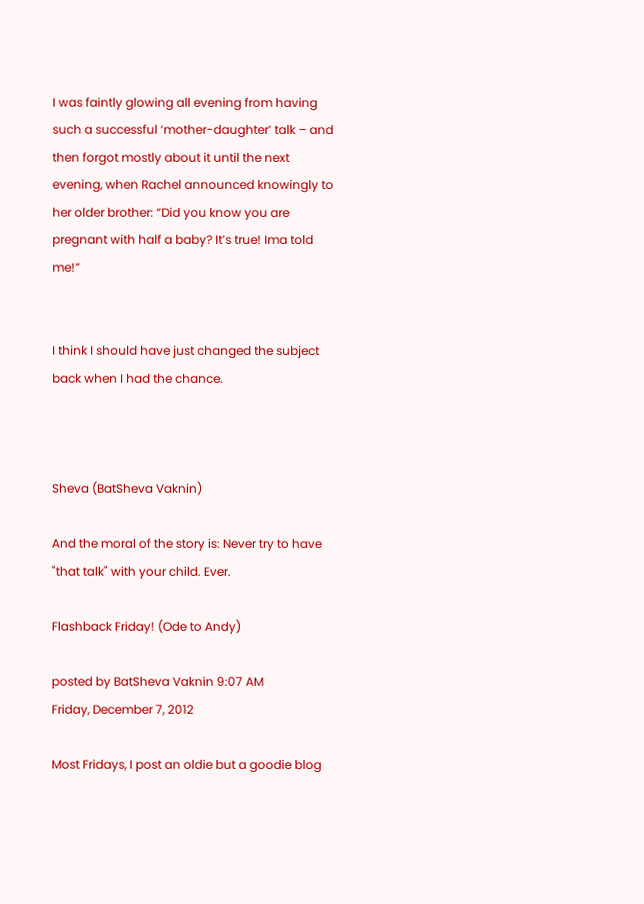I was faintly glowing all evening from having such a successful ‘mother-daughter’ talk – and then forgot mostly about it until the next evening, when Rachel announced knowingly to her older brother: “Did you know you are pregnant with half a baby? It’s true! Ima told me!”


I think I should have just changed the subject back when I had the chance.



Sheva (BatSheva Vaknin)

And the moral of the story is: Never try to have "that talk" with your child. Ever.

Flashback Friday! (Ode to Andy)

posted by BatSheva Vaknin 9:07 AM
Friday, December 7, 2012

Most Fridays, I post an oldie but a goodie blog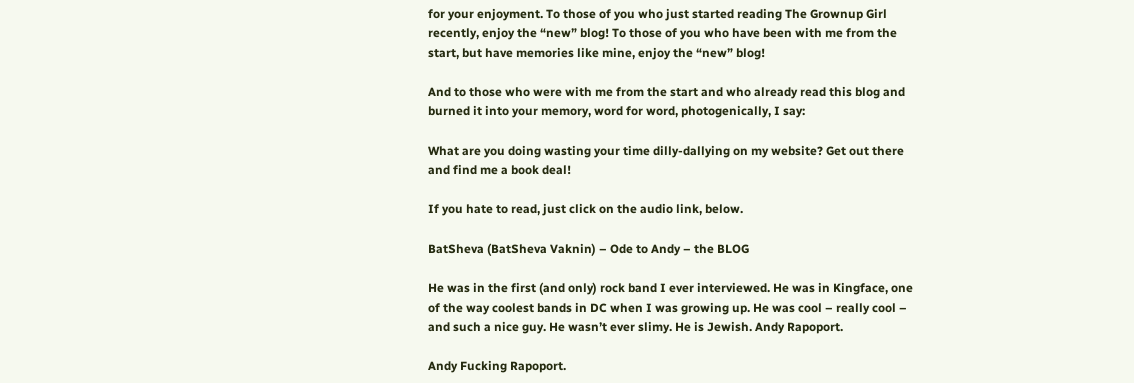for your enjoyment. To those of you who just started reading The Grownup Girl recently, enjoy the “new” blog! To those of you who have been with me from the start, but have memories like mine, enjoy the “new” blog!

And to those who were with me from the start and who already read this blog and burned it into your memory, word for word, photogenically, I say:

What are you doing wasting your time dilly-dallying on my website? Get out there and find me a book deal!

If you hate to read, just click on the audio link, below.

BatSheva (BatSheva Vaknin) – Ode to Andy – the BLOG

He was in the first (and only) rock band I ever interviewed. He was in Kingface, one of the way coolest bands in DC when I was growing up. He was cool – really cool – and such a nice guy. He wasn’t ever slimy. He is Jewish. Andy Rapoport.

Andy Fucking Rapoport.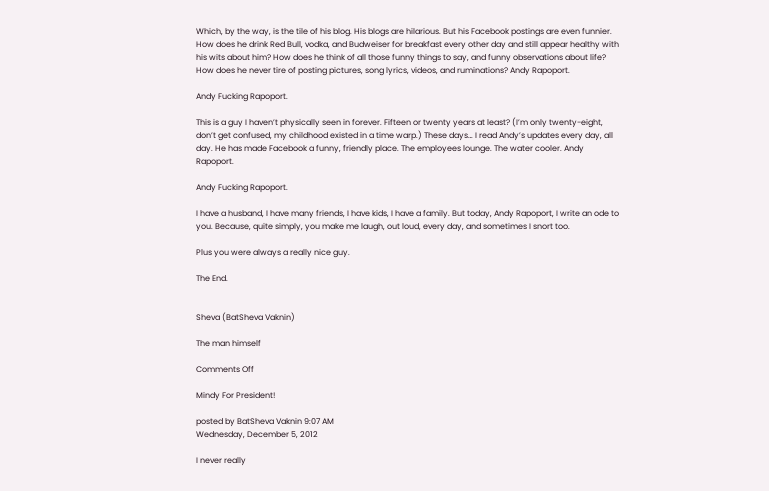Which, by the way, is the tile of his blog. His blogs are hilarious. But his Facebook postings are even funnier. How does he drink Red Bull, vodka, and Budweiser for breakfast every other day and still appear healthy with his wits about him? How does he think of all those funny things to say, and funny observations about life? How does he never tire of posting pictures, song lyrics, videos, and ruminations? Andy Rapoport.

Andy Fucking Rapoport.

This is a guy I haven’t physically seen in forever. Fifteen or twenty years at least? (I’m only twenty-eight, don’t get confused, my childhood existed in a time warp.) These days… I read Andy’s updates every day, all day. He has made Facebook a funny, friendly place. The employees lounge. The water cooler. Andy Rapoport.

Andy Fucking Rapoport.

I have a husband, I have many friends, I have kids, I have a family. But today, Andy Rapoport, I write an ode to you. Because, quite simply, you make me laugh, out loud, every day, and sometimes I snort too.

Plus you were always a really nice guy.

The End.


Sheva (BatSheva Vaknin)

The man himself

Comments Off

Mindy For President!

posted by BatSheva Vaknin 9:07 AM
Wednesday, December 5, 2012

I never really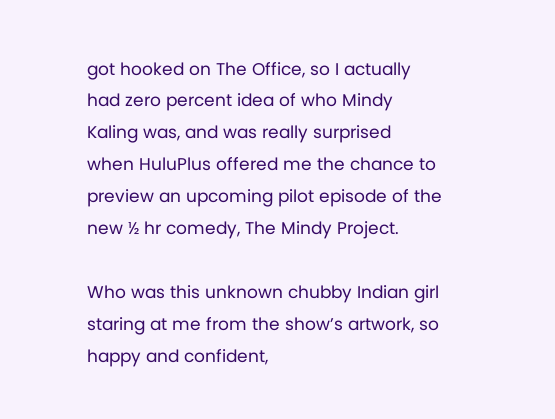got hooked on The Office, so I actually had zero percent idea of who Mindy Kaling was, and was really surprised when HuluPlus offered me the chance to preview an upcoming pilot episode of the new ½ hr comedy, The Mindy Project.

Who was this unknown chubby Indian girl staring at me from the show’s artwork, so happy and confident,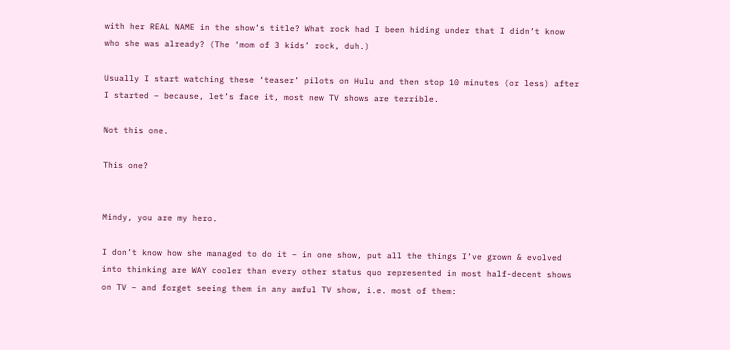with her REAL NAME in the show’s title? What rock had I been hiding under that I didn’t know who she was already? (The ‘mom of 3 kids’ rock, duh.)

Usually I start watching these ‘teaser’ pilots on Hulu and then stop 10 minutes (or less) after I started – because, let’s face it, most new TV shows are terrible.

Not this one.

This one?


Mindy, you are my hero.

I don’t know how she managed to do it – in one show, put all the things I’ve grown & evolved into thinking are WAY cooler than every other status quo represented in most half-decent shows on TV – and forget seeing them in any awful TV show, i.e. most of them: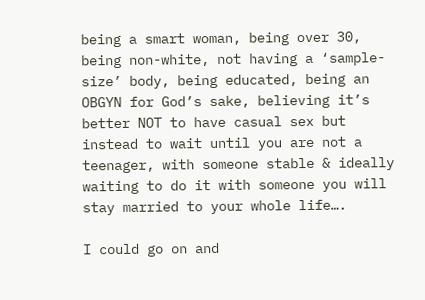being a smart woman, being over 30, being non-white, not having a ‘sample-size’ body, being educated, being an OBGYN for God’s sake, believing it’s better NOT to have casual sex but instead to wait until you are not a teenager, with someone stable & ideally waiting to do it with someone you will stay married to your whole life….

I could go on and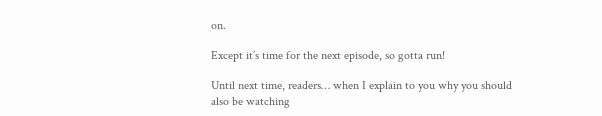on.

Except it’s time for the next episode, so gotta run!

Until next time, readers… when I explain to you why you should also be watching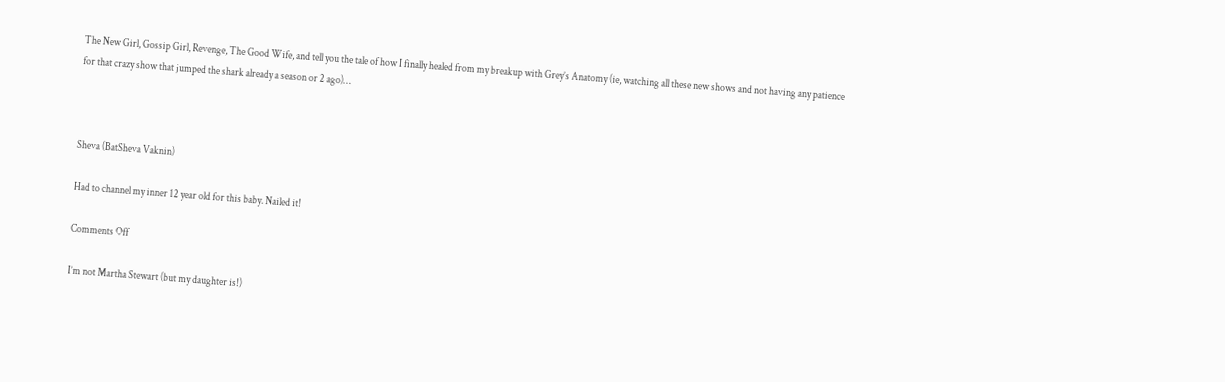The New Girl, Gossip Girl, Revenge, The Good Wife, and tell you the tale of how I finally healed from my breakup with Grey’s Anatomy (ie, watching all these new shows and not having any patience for that crazy show that jumped the shark already a season or 2 ago)…



Sheva (BatSheva Vaknin)

Had to channel my inner 12 year old for this baby. Nailed it!

Comments Off

I’m not Martha Stewart (but my daughter is!)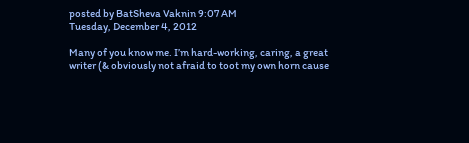posted by BatSheva Vaknin 9:07 AM
Tuesday, December 4, 2012

Many of you know me. I’m hard-working, caring, a great writer (& obviously not afraid to toot my own horn cause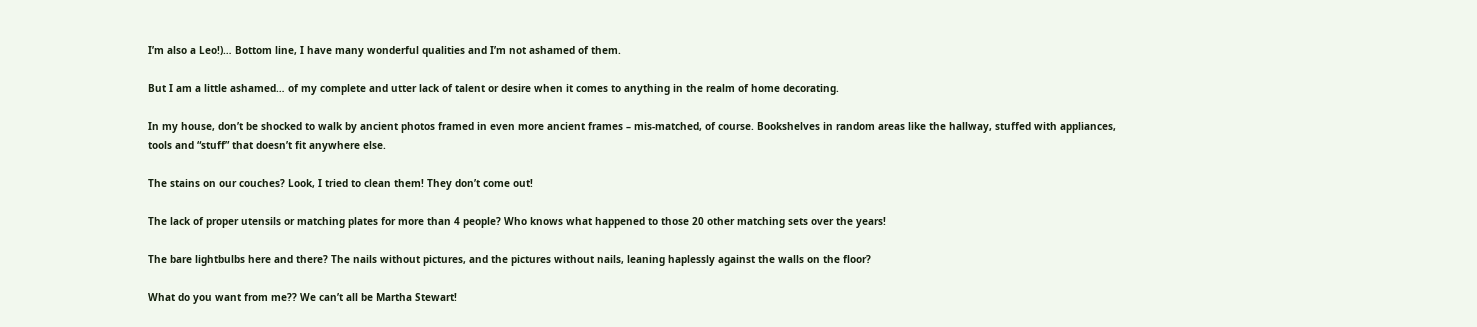I’m also a Leo!)… Bottom line, I have many wonderful qualities and I’m not ashamed of them.

But I am a little ashamed… of my complete and utter lack of talent or desire when it comes to anything in the realm of home decorating.

In my house, don’t be shocked to walk by ancient photos framed in even more ancient frames – mis-matched, of course. Bookshelves in random areas like the hallway, stuffed with appliances, tools and “stuff” that doesn’t fit anywhere else.

The stains on our couches? Look, I tried to clean them! They don’t come out!

The lack of proper utensils or matching plates for more than 4 people? Who knows what happened to those 20 other matching sets over the years!

The bare lightbulbs here and there? The nails without pictures, and the pictures without nails, leaning haplessly against the walls on the floor?

What do you want from me?? We can’t all be Martha Stewart!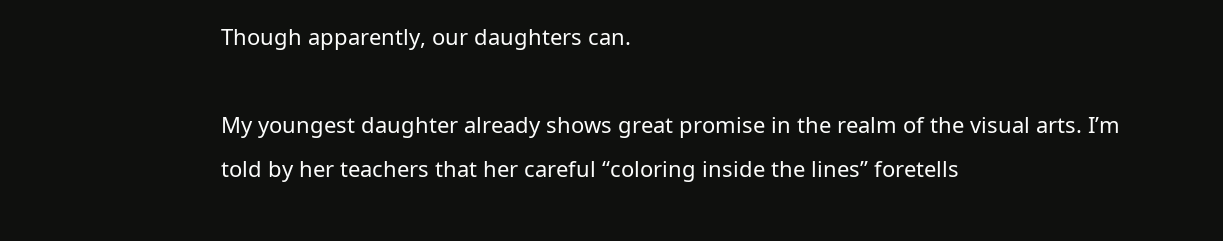Though apparently, our daughters can.

My youngest daughter already shows great promise in the realm of the visual arts. I’m told by her teachers that her careful “coloring inside the lines” foretells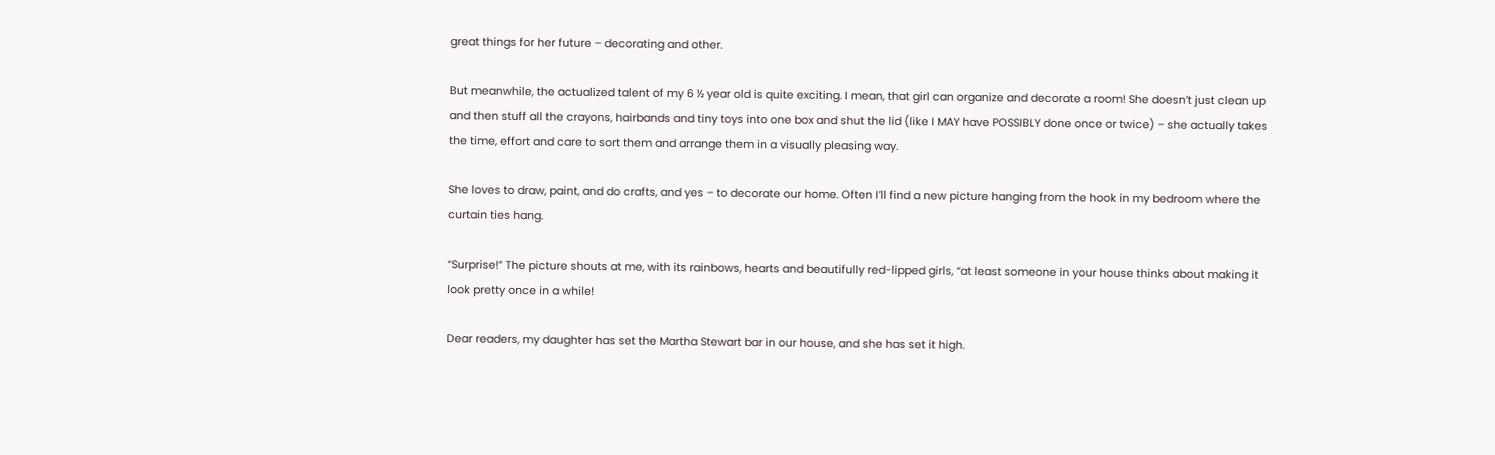great things for her future – decorating and other.

But meanwhile, the actualized talent of my 6 ½ year old is quite exciting. I mean, that girl can organize and decorate a room! She doesn’t just clean up and then stuff all the crayons, hairbands and tiny toys into one box and shut the lid (like I MAY have POSSIBLY done once or twice) – she actually takes the time, effort and care to sort them and arrange them in a visually pleasing way.

She loves to draw, paint, and do crafts, and yes – to decorate our home. Often I’ll find a new picture hanging from the hook in my bedroom where the curtain ties hang.

“Surprise!” The picture shouts at me, with its rainbows, hearts and beautifully red-lipped girls, “at least someone in your house thinks about making it look pretty once in a while!

Dear readers, my daughter has set the Martha Stewart bar in our house, and she has set it high.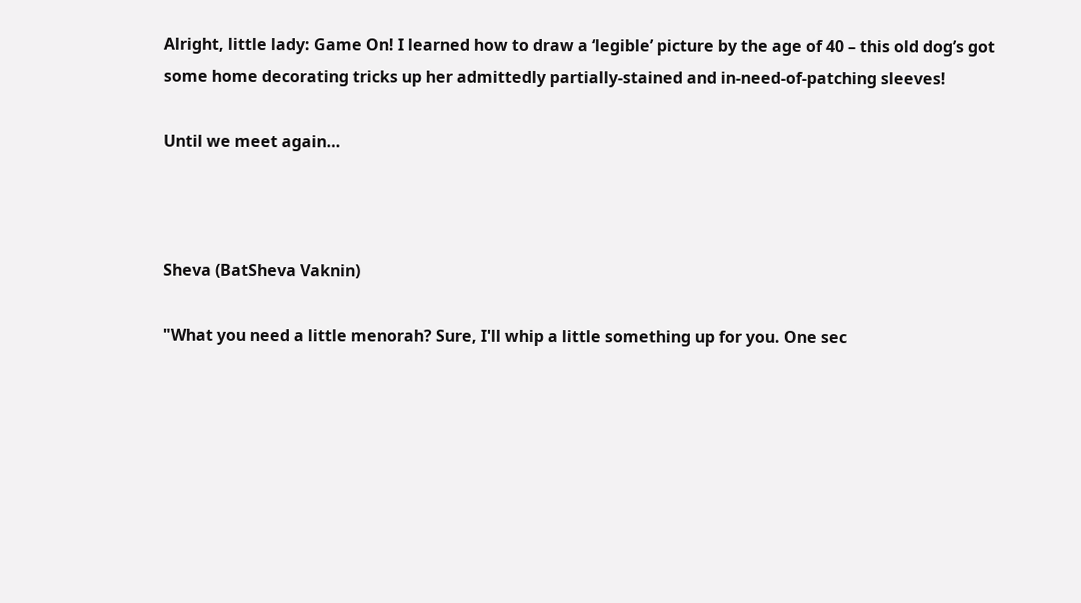Alright, little lady: Game On! I learned how to draw a ‘legible’ picture by the age of 40 – this old dog’s got some home decorating tricks up her admittedly partially-stained and in-need-of-patching sleeves!

Until we meet again…



Sheva (BatSheva Vaknin)

"What you need a little menorah? Sure, I'll whip a little something up for you. One sec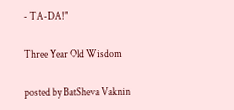- TA-DA!"

Three Year Old Wisdom

posted by BatSheva Vaknin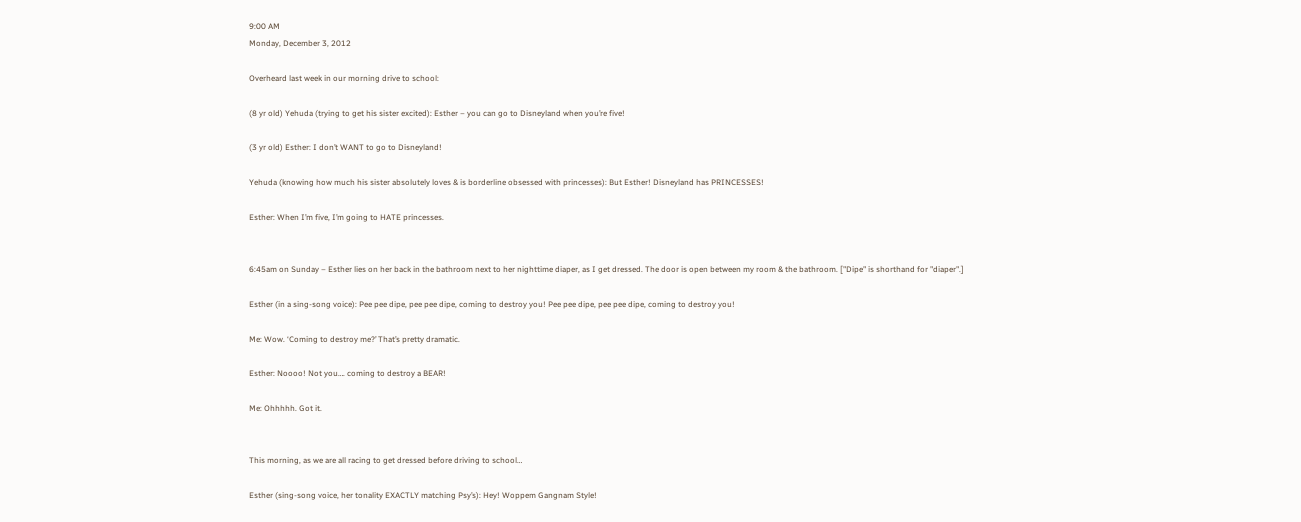9:00 AM
Monday, December 3, 2012

Overheard last week in our morning drive to school:

(8 yr old) Yehuda (trying to get his sister excited): Esther – you can go to Disneyland when you’re five!

(3 yr old) Esther: I don’t WANT to go to Disneyland!

Yehuda (knowing how much his sister absolutely loves & is borderline obsessed with princesses): But Esther! Disneyland has PRINCESSES!

Esther: When I’m five, I’m going to HATE princesses.


6:45am on Sunday – Esther lies on her back in the bathroom next to her nighttime diaper, as I get dressed. The door is open between my room & the bathroom. ["Dipe" is shorthand for "diaper".]

Esther (in a sing-song voice): Pee pee dipe, pee pee dipe, coming to destroy you! Pee pee dipe, pee pee dipe, coming to destroy you!

Me: Wow. ‘Coming to destroy me?’ That’s pretty dramatic.

Esther: Noooo! Not you…. coming to destroy a BEAR!

Me: Ohhhhh. Got it.


This morning, as we are all racing to get dressed before driving to school…

Esther (sing-song voice, her tonality EXACTLY matching Psy’s): Hey! Woppem Gangnam Style!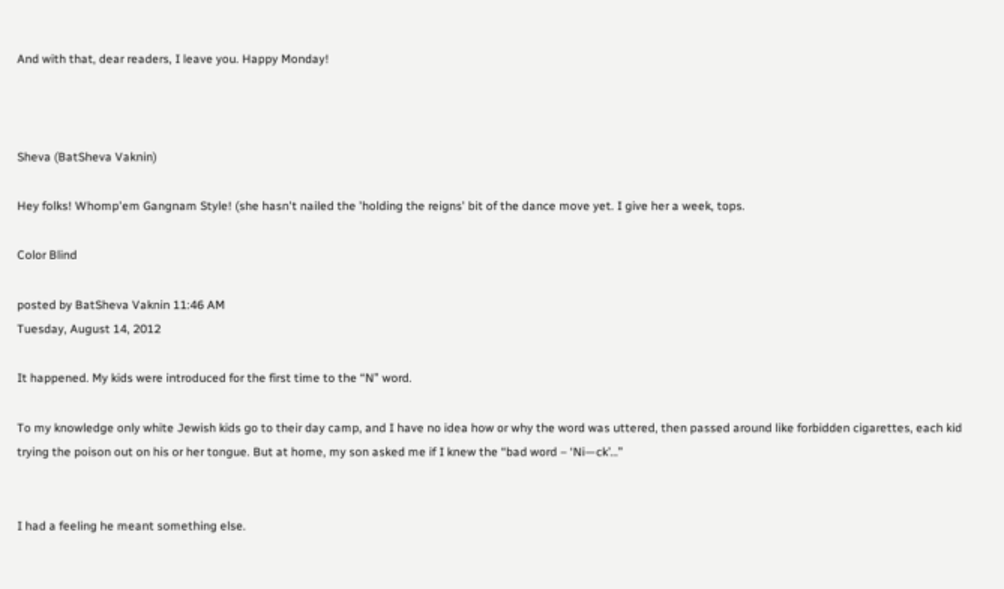And with that, dear readers, I leave you. Happy Monday!



Sheva (BatSheva Vaknin)

Hey folks! Whomp'em Gangnam Style! (she hasn't nailed the 'holding the reigns' bit of the dance move yet. I give her a week, tops.

Color Blind

posted by BatSheva Vaknin 11:46 AM
Tuesday, August 14, 2012

It happened. My kids were introduced for the first time to the “N” word.

To my knowledge only white Jewish kids go to their day camp, and I have no idea how or why the word was uttered, then passed around like forbidden cigarettes, each kid trying the poison out on his or her tongue. But at home, my son asked me if I knew the “bad word – ‘Ni—ck’…”


I had a feeling he meant something else.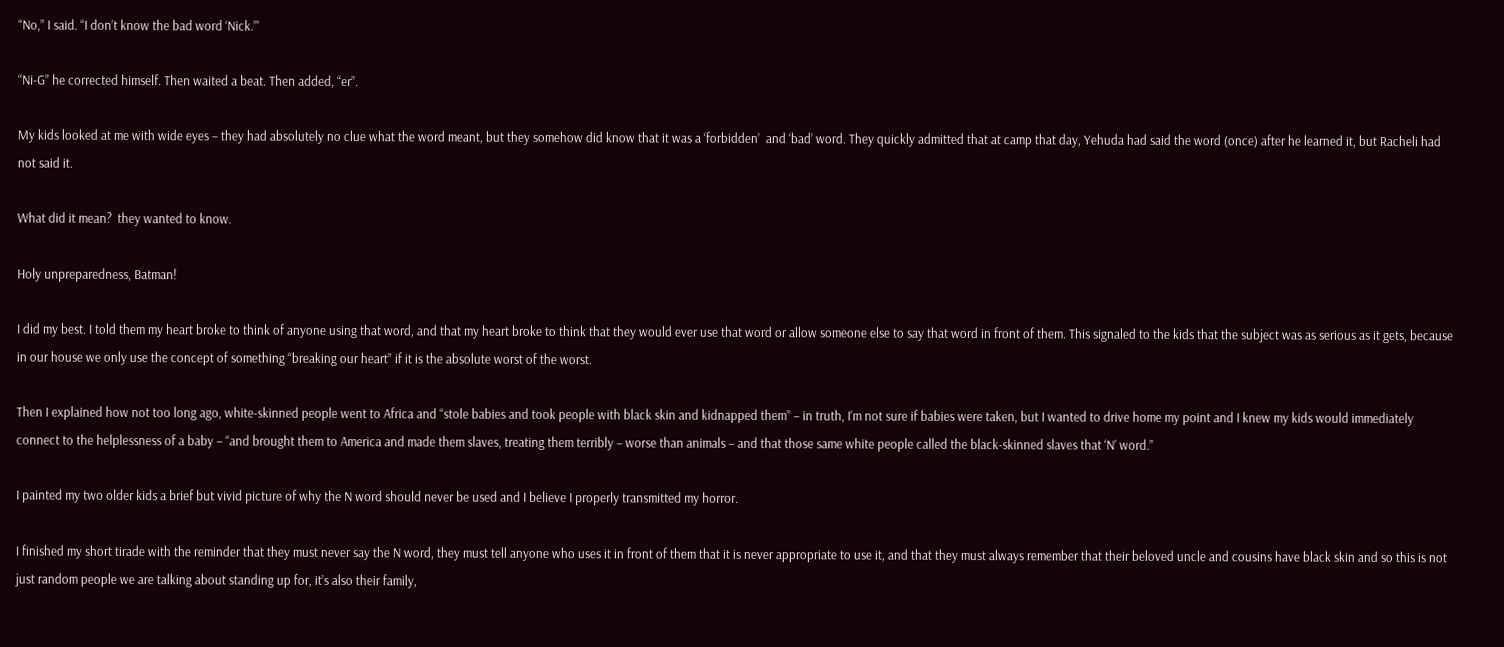“No,” I said. “I don’t know the bad word ‘Nick.’”

“Ni-G” he corrected himself. Then waited a beat. Then added, “er”.

My kids looked at me with wide eyes – they had absolutely no clue what the word meant, but they somehow did know that it was a ‘forbidden’  and ‘bad’ word. They quickly admitted that at camp that day, Yehuda had said the word (once) after he learned it, but Racheli had not said it.

What did it mean?  they wanted to know.

Holy unpreparedness, Batman!

I did my best. I told them my heart broke to think of anyone using that word, and that my heart broke to think that they would ever use that word or allow someone else to say that word in front of them. This signaled to the kids that the subject was as serious as it gets, because in our house we only use the concept of something “breaking our heart” if it is the absolute worst of the worst.

Then I explained how not too long ago, white-skinned people went to Africa and “stole babies and took people with black skin and kidnapped them” – in truth, I’m not sure if babies were taken, but I wanted to drive home my point and I knew my kids would immediately connect to the helplessness of a baby – “and brought them to America and made them slaves, treating them terribly – worse than animals – and that those same white people called the black-skinned slaves that ‘N’ word.”

I painted my two older kids a brief but vivid picture of why the N word should never be used and I believe I properly transmitted my horror.

I finished my short tirade with the reminder that they must never say the N word, they must tell anyone who uses it in front of them that it is never appropriate to use it, and that they must always remember that their beloved uncle and cousins have black skin and so this is not just random people we are talking about standing up for, it’s also their family,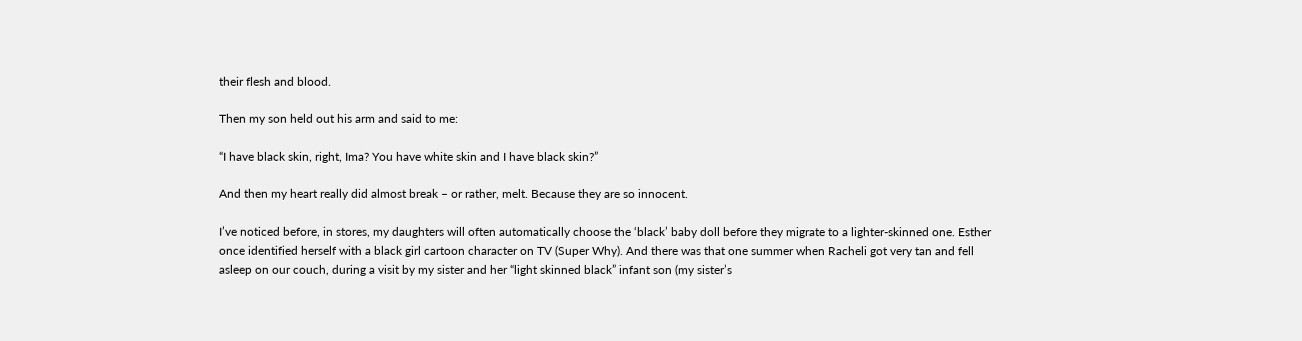their flesh and blood.

Then my son held out his arm and said to me:

“I have black skin, right, Ima? You have white skin and I have black skin?”

And then my heart really did almost break – or rather, melt. Because they are so innocent.

I’ve noticed before, in stores, my daughters will often automatically choose the ‘black’ baby doll before they migrate to a lighter-skinned one. Esther once identified herself with a black girl cartoon character on TV (Super Why). And there was that one summer when Racheli got very tan and fell asleep on our couch, during a visit by my sister and her “light skinned black” infant son (my sister’s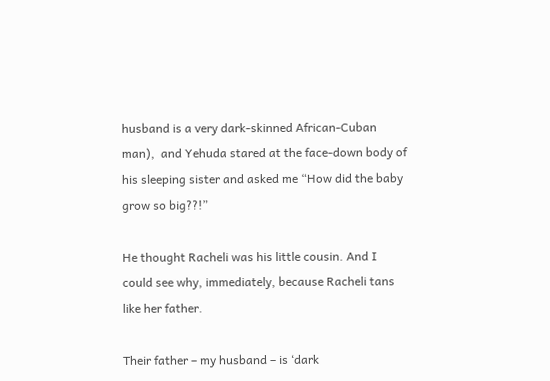husband is a very dark-skinned African-Cuban man),  and Yehuda stared at the face-down body of his sleeping sister and asked me “How did the baby grow so big??!”

He thought Racheli was his little cousin. And I could see why, immediately, because Racheli tans like her father.

Their father – my husband – is ‘dark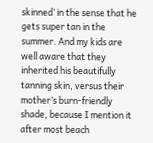skinned’ in the sense that he gets super tan in the summer. And my kids are well aware that they inherited his beautifully tanning skin, versus their mother’s burn-friendly shade, because I mention it after most beach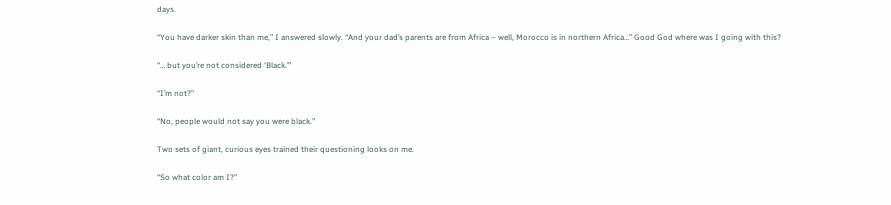days.

“You have darker skin than me,” I answered slowly. “And your dad’s parents are from Africa – well, Morocco is in northern Africa…” Good God where was I going with this?

“… but you’re not considered ‘Black.’”

“I’m not?”

“No, people would not say you were black.”

Two sets of giant, curious eyes trained their questioning looks on me.

“So what color am I?”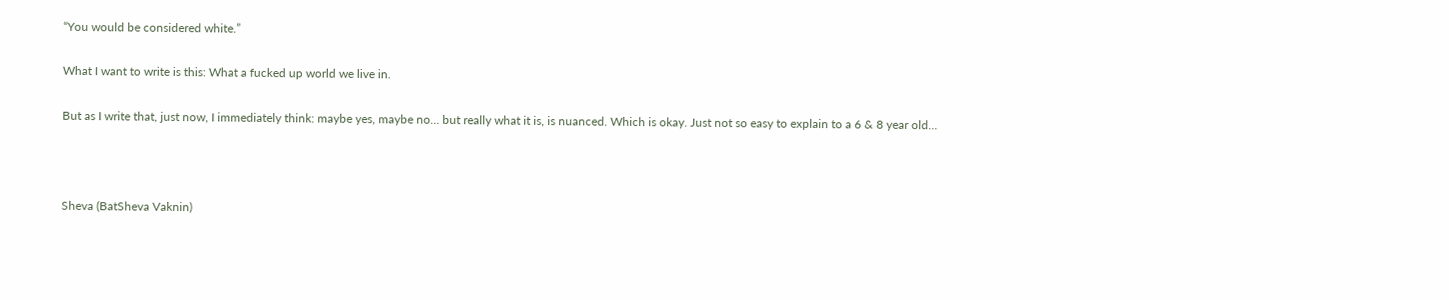“You would be considered white.”

What I want to write is this: What a fucked up world we live in.

But as I write that, just now, I immediately think: maybe yes, maybe no… but really what it is, is nuanced. Which is okay. Just not so easy to explain to a 6 & 8 year old…



Sheva (BatSheva Vaknin)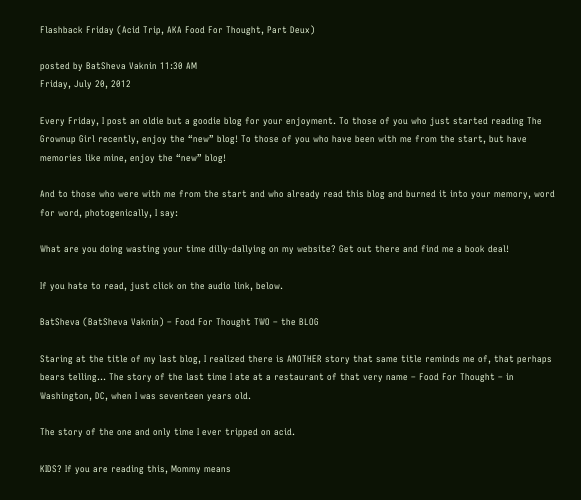Flashback Friday (Acid Trip, AKA Food For Thought, Part Deux)

posted by BatSheva Vaknin 11:30 AM
Friday, July 20, 2012

Every Friday, I post an oldie but a goodie blog for your enjoyment. To those of you who just started reading The Grownup Girl recently, enjoy the “new” blog! To those of you who have been with me from the start, but have memories like mine, enjoy the “new” blog!

And to those who were with me from the start and who already read this blog and burned it into your memory, word for word, photogenically, I say:

What are you doing wasting your time dilly-dallying on my website? Get out there and find me a book deal!

If you hate to read, just click on the audio link, below.

BatSheva (BatSheva Vaknin) – Food For Thought TWO – the BLOG

Staring at the title of my last blog, I realized there is ANOTHER story that same title reminds me of, that perhaps bears telling… The story of the last time I ate at a restaurant of that very name – Food For Thought – in Washington, DC, when I was seventeen years old.

The story of the one and only time I ever tripped on acid.

KIDS? If you are reading this, Mommy means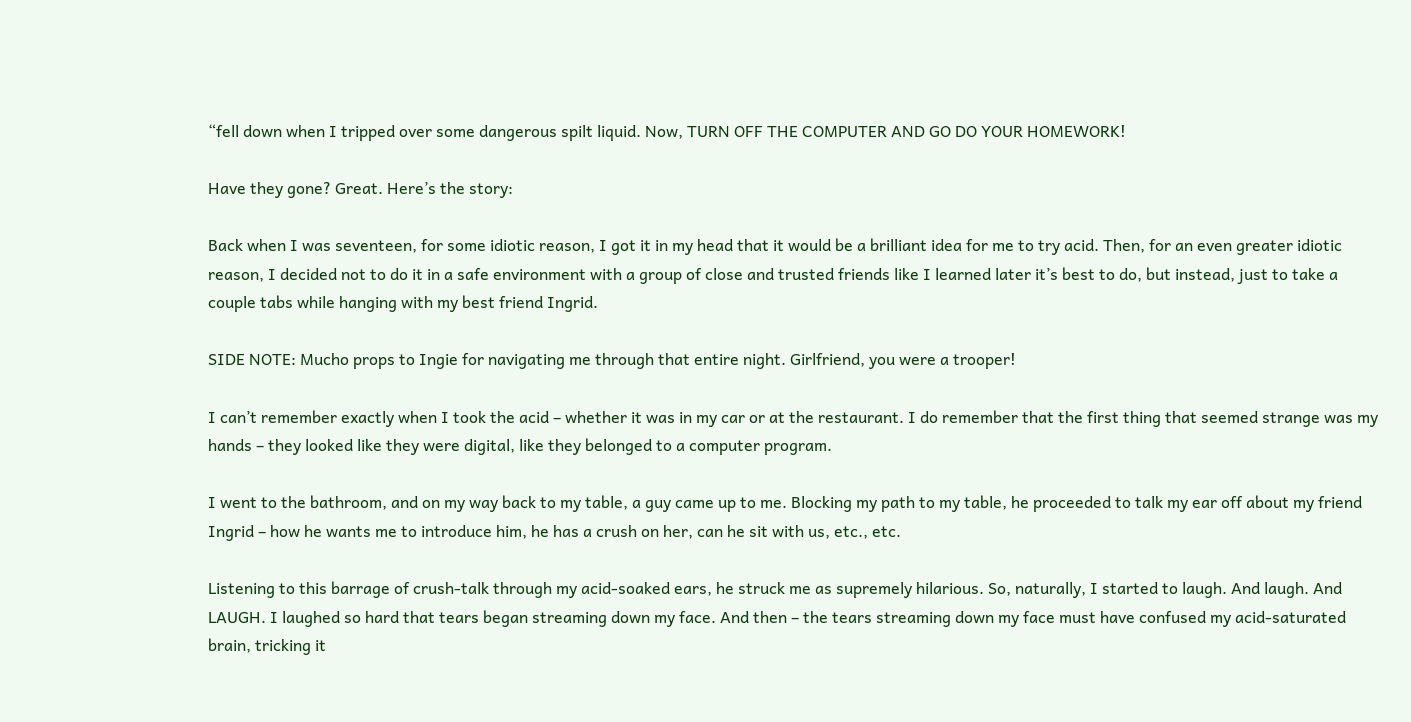“fell down when I tripped over some dangerous spilt liquid. Now, TURN OFF THE COMPUTER AND GO DO YOUR HOMEWORK!

Have they gone? Great. Here’s the story:

Back when I was seventeen, for some idiotic reason, I got it in my head that it would be a brilliant idea for me to try acid. Then, for an even greater idiotic reason, I decided not to do it in a safe environment with a group of close and trusted friends like I learned later it’s best to do, but instead, just to take a couple tabs while hanging with my best friend Ingrid.

SIDE NOTE: Mucho props to Ingie for navigating me through that entire night. Girlfriend, you were a trooper!

I can’t remember exactly when I took the acid – whether it was in my car or at the restaurant. I do remember that the first thing that seemed strange was my hands – they looked like they were digital, like they belonged to a computer program.

I went to the bathroom, and on my way back to my table, a guy came up to me. Blocking my path to my table, he proceeded to talk my ear off about my friend Ingrid – how he wants me to introduce him, he has a crush on her, can he sit with us, etc., etc.

Listening to this barrage of crush-talk through my acid-soaked ears, he struck me as supremely hilarious. So, naturally, I started to laugh. And laugh. And LAUGH. I laughed so hard that tears began streaming down my face. And then – the tears streaming down my face must have confused my acid-saturated brain, tricking it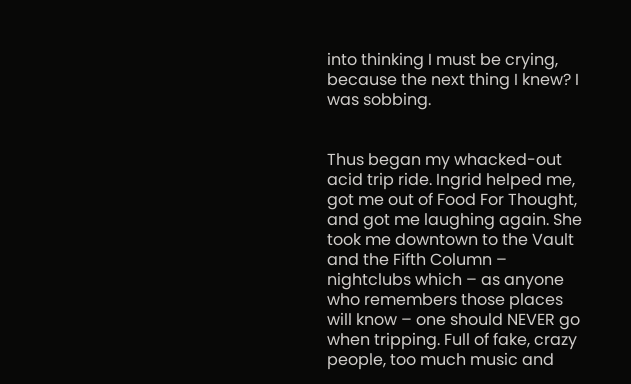into thinking I must be crying, because the next thing I knew? I was sobbing.


Thus began my whacked-out acid trip ride. Ingrid helped me, got me out of Food For Thought, and got me laughing again. She took me downtown to the Vault and the Fifth Column – nightclubs which – as anyone who remembers those places will know – one should NEVER go when tripping. Full of fake, crazy people, too much music and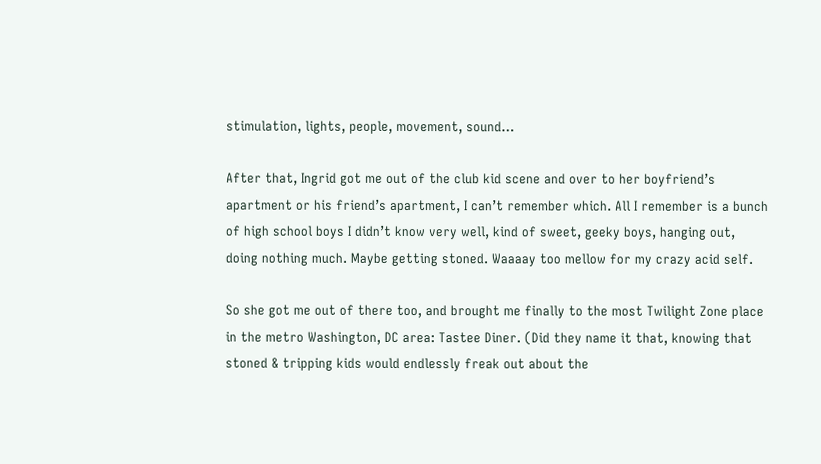stimulation, lights, people, movement, sound…

After that, Ingrid got me out of the club kid scene and over to her boyfriend’s apartment or his friend’s apartment, I can’t remember which. All I remember is a bunch of high school boys I didn’t know very well, kind of sweet, geeky boys, hanging out, doing nothing much. Maybe getting stoned. Waaaay too mellow for my crazy acid self.

So she got me out of there too, and brought me finally to the most Twilight Zone place in the metro Washington, DC area: Tastee Diner. (Did they name it that, knowing that stoned & tripping kids would endlessly freak out about the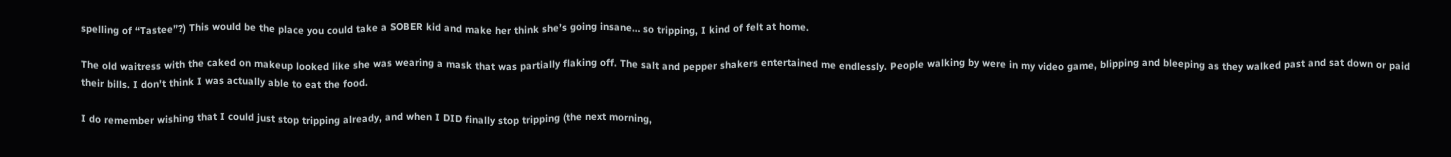spelling of “Tastee”?) This would be the place you could take a SOBER kid and make her think she’s going insane… so tripping, I kind of felt at home.

The old waitress with the caked on makeup looked like she was wearing a mask that was partially flaking off. The salt and pepper shakers entertained me endlessly. People walking by were in my video game, blipping and bleeping as they walked past and sat down or paid their bills. I don’t think I was actually able to eat the food.

I do remember wishing that I could just stop tripping already, and when I DID finally stop tripping (the next morning,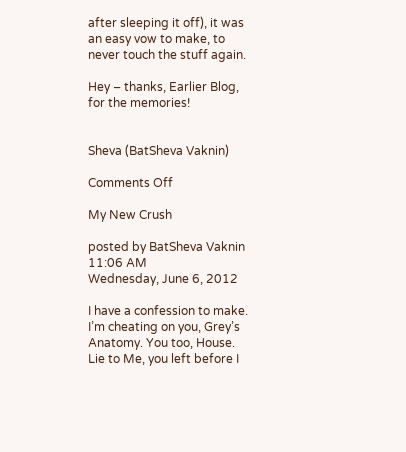after sleeping it off), it was an easy vow to make, to never touch the stuff again.

Hey – thanks, Earlier Blog, for the memories!


Sheva (BatSheva Vaknin)

Comments Off

My New Crush

posted by BatSheva Vaknin 11:06 AM
Wednesday, June 6, 2012

I have a confession to make. I’m cheating on you, Grey’s Anatomy. You too, House. Lie to Me, you left before I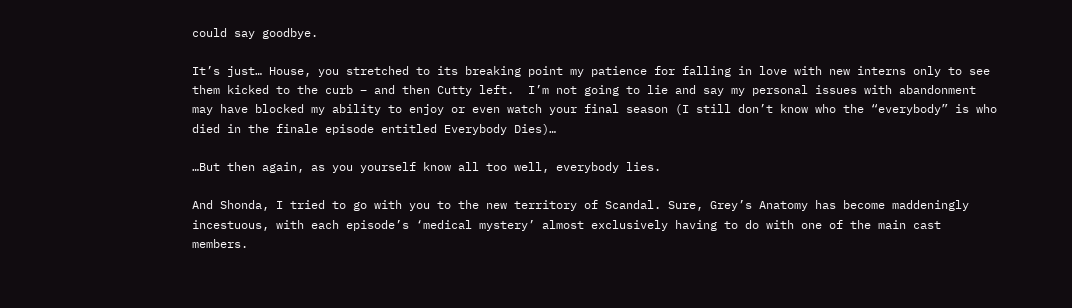could say goodbye.

It’s just… House, you stretched to its breaking point my patience for falling in love with new interns only to see them kicked to the curb – and then Cutty left.  I’m not going to lie and say my personal issues with abandonment may have blocked my ability to enjoy or even watch your final season (I still don’t know who the “everybody” is who died in the finale episode entitled Everybody Dies)…

…But then again, as you yourself know all too well, everybody lies.

And Shonda, I tried to go with you to the new territory of Scandal. Sure, Grey’s Anatomy has become maddeningly incestuous, with each episode’s ‘medical mystery’ almost exclusively having to do with one of the main cast members.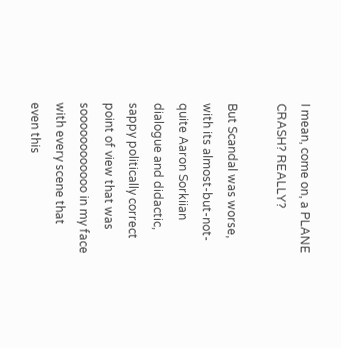I mean, come on, a PLANE CRASH? REALLY?

But Scandal was worse, with its almost-but-not-quite Aaron Sorkiian dialogue and didactic, sappy politically correct point of view that was soooooooooooo in my face with every scene that even this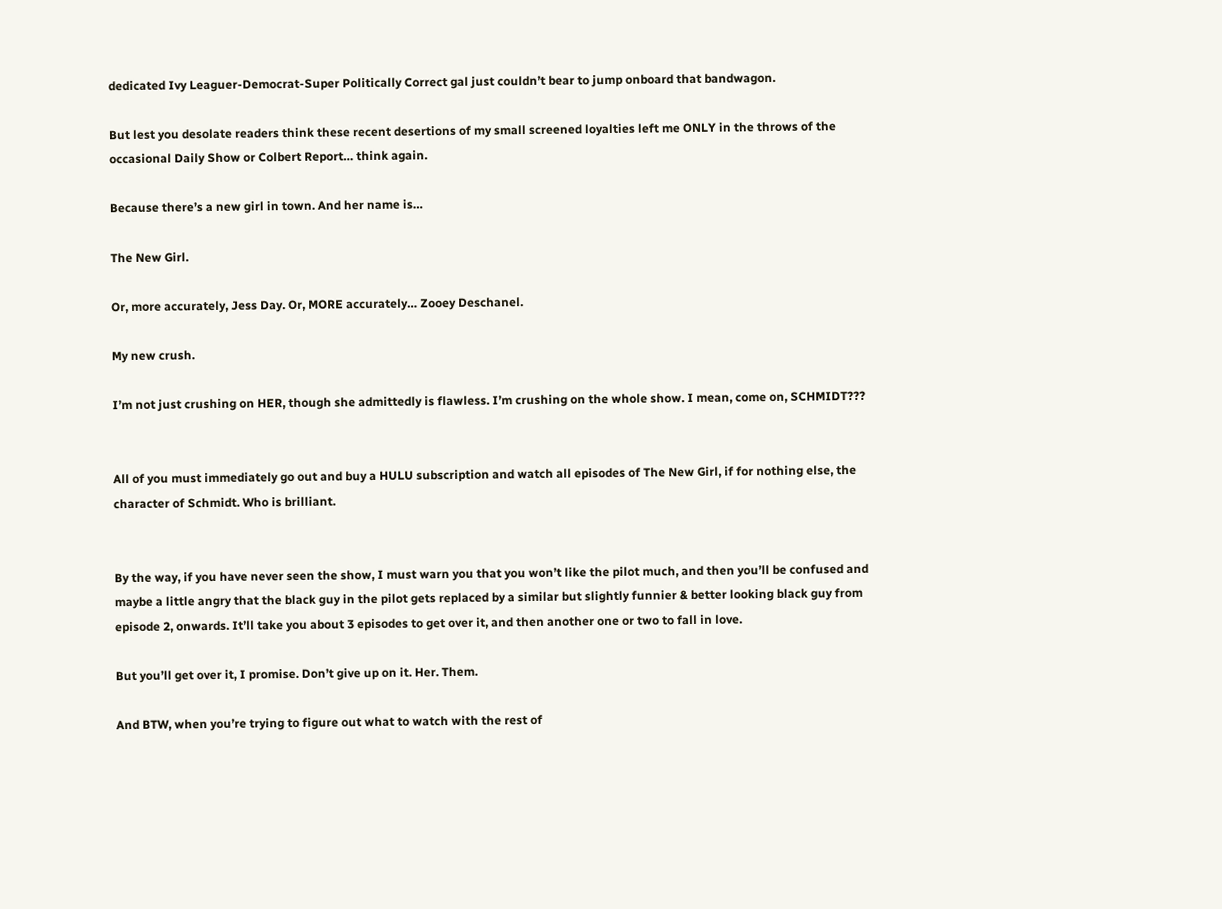dedicated Ivy Leaguer-Democrat-Super Politically Correct gal just couldn’t bear to jump onboard that bandwagon.

But lest you desolate readers think these recent desertions of my small screened loyalties left me ONLY in the throws of the occasional Daily Show or Colbert Report… think again.

Because there’s a new girl in town. And her name is…

The New Girl.

Or, more accurately, Jess Day. Or, MORE accurately… Zooey Deschanel.

My new crush.

I’m not just crushing on HER, though she admittedly is flawless. I’m crushing on the whole show. I mean, come on, SCHMIDT???


All of you must immediately go out and buy a HULU subscription and watch all episodes of The New Girl, if for nothing else, the character of Schmidt. Who is brilliant.


By the way, if you have never seen the show, I must warn you that you won’t like the pilot much, and then you’ll be confused and maybe a little angry that the black guy in the pilot gets replaced by a similar but slightly funnier & better looking black guy from episode 2, onwards. It’ll take you about 3 episodes to get over it, and then another one or two to fall in love.

But you’ll get over it, I promise. Don’t give up on it. Her. Them.

And BTW, when you’re trying to figure out what to watch with the rest of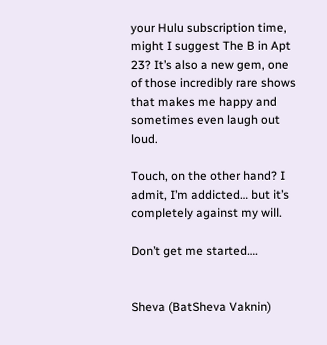your Hulu subscription time, might I suggest The B in Apt 23? It’s also a new gem, one of those incredibly rare shows that makes me happy and sometimes even laugh out loud.

Touch, on the other hand? I admit, I’m addicted… but it’s completely against my will.

Don’t get me started….


Sheva (BatSheva Vaknin)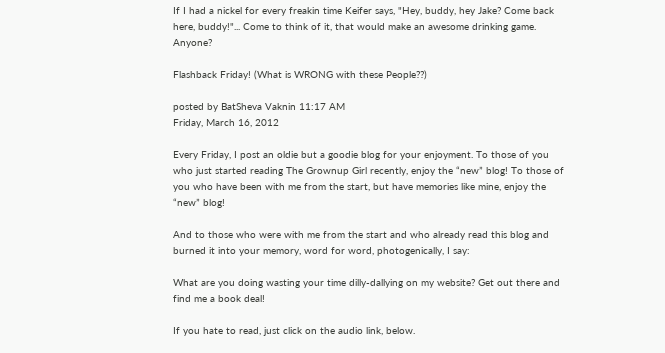If I had a nickel for every freakin time Keifer says, "Hey, buddy, hey Jake? Come back here, buddy!"... Come to think of it, that would make an awesome drinking game. Anyone?

Flashback Friday! (What is WRONG with these People??)

posted by BatSheva Vaknin 11:17 AM
Friday, March 16, 2012

Every Friday, I post an oldie but a goodie blog for your enjoyment. To those of you who just started reading The Grownup Girl recently, enjoy the “new” blog! To those of you who have been with me from the start, but have memories like mine, enjoy the “new” blog!

And to those who were with me from the start and who already read this blog and burned it into your memory, word for word, photogenically, I say:

What are you doing wasting your time dilly-dallying on my website? Get out there and find me a book deal!

If you hate to read, just click on the audio link, below.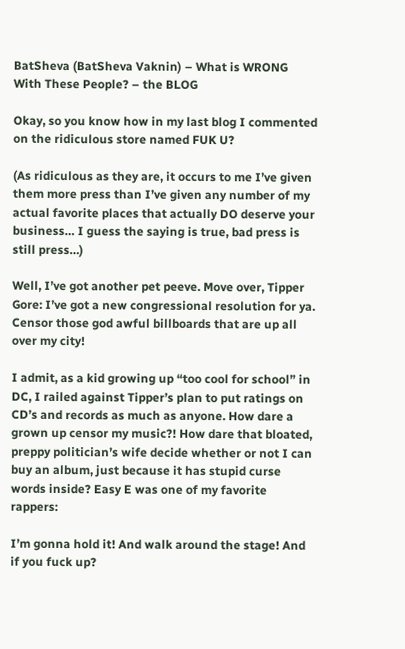BatSheva (BatSheva Vaknin) – What is WRONG With These People? – the BLOG

Okay, so you know how in my last blog I commented on the ridiculous store named FUK U?

(As ridiculous as they are, it occurs to me I’ve given them more press than I’ve given any number of my actual favorite places that actually DO deserve your business… I guess the saying is true, bad press is still press…)

Well, I’ve got another pet peeve. Move over, Tipper Gore: I’ve got a new congressional resolution for ya. Censor those god awful billboards that are up all over my city!

I admit, as a kid growing up “too cool for school” in DC, I railed against Tipper’s plan to put ratings on CD’s and records as much as anyone. How dare a grown up censor my music?! How dare that bloated, preppy politician’s wife decide whether or not I can buy an album, just because it has stupid curse words inside? Easy E was one of my favorite rappers:

I’m gonna hold it! And walk around the stage! And if you fuck up?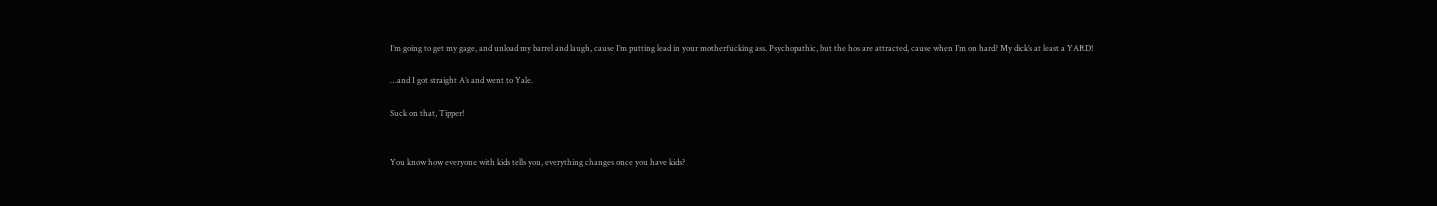I’m going to get my gage, and unload my barrel and laugh, cause I’m putting lead in your motherfucking ass. Psychopathic, but the hos are attracted, cause when I’m on hard? My dick’s at least a YARD!

…and I got straight A’s and went to Yale.

Suck on that, Tipper!


You know how everyone with kids tells you, everything changes once you have kids?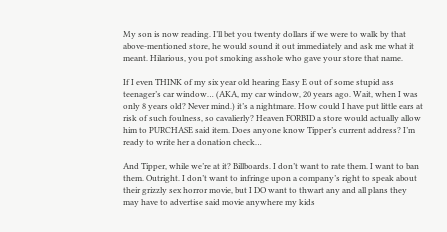My son is now reading. I’ll bet you twenty dollars if we were to walk by that above-mentioned store, he would sound it out immediately and ask me what it meant. Hilarious, you pot smoking asshole who gave your store that name.

If I even THINK of my six year old hearing Easy E out of some stupid ass teenager’s car window… (AKA, my car window, 20 years ago. Wait, when I was only 8 years old? Never mind.) it’s a nightmare. How could I have put little ears at risk of such foulness, so cavalierly? Heaven FORBID a store would actually allow him to PURCHASE said item. Does anyone know Tipper’s current address? I’m ready to write her a donation check…

And Tipper, while we’re at it? Billboards. I don’t want to rate them. I want to ban them. Outright. I don’t want to infringe upon a company’s right to speak about their grizzly sex horror movie, but I DO want to thwart any and all plans they may have to advertise said movie anywhere my kids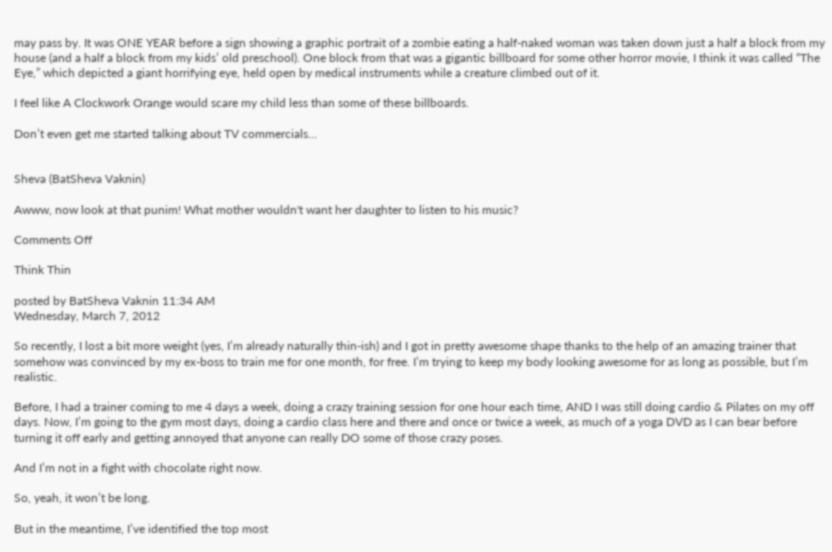may pass by. It was ONE YEAR before a sign showing a graphic portrait of a zombie eating a half-naked woman was taken down just a half a block from my house (and a half a block from my kids’ old preschool). One block from that was a gigantic billboard for some other horror movie, I think it was called “The Eye,” which depicted a giant horrifying eye, held open by medical instruments while a creature climbed out of it.

I feel like A Clockwork Orange would scare my child less than some of these billboards.

Don’t even get me started talking about TV commercials…


Sheva (BatSheva Vaknin)

Awww, now look at that punim! What mother wouldn't want her daughter to listen to his music?

Comments Off

Think Thin

posted by BatSheva Vaknin 11:34 AM
Wednesday, March 7, 2012

So recently, I lost a bit more weight (yes, I’m already naturally thin-ish) and I got in pretty awesome shape thanks to the help of an amazing trainer that somehow was convinced by my ex-boss to train me for one month, for free. I’m trying to keep my body looking awesome for as long as possible, but I’m realistic.

Before, I had a trainer coming to me 4 days a week, doing a crazy training session for one hour each time, AND I was still doing cardio & Pilates on my off days. Now, I’m going to the gym most days, doing a cardio class here and there and once or twice a week, as much of a yoga DVD as I can bear before turning it off early and getting annoyed that anyone can really DO some of those crazy poses.

And I’m not in a fight with chocolate right now.

So, yeah, it won’t be long.

But in the meantime, I’ve identified the top most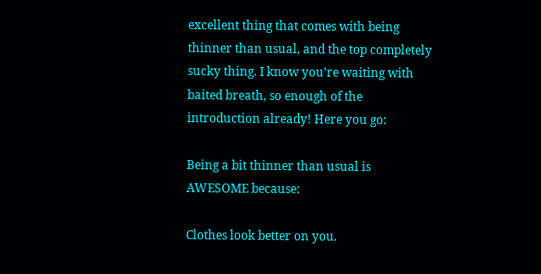excellent thing that comes with being thinner than usual, and the top completely sucky thing. I know you’re waiting with baited breath, so enough of the introduction already! Here you go:

Being a bit thinner than usual is AWESOME because:

Clothes look better on you.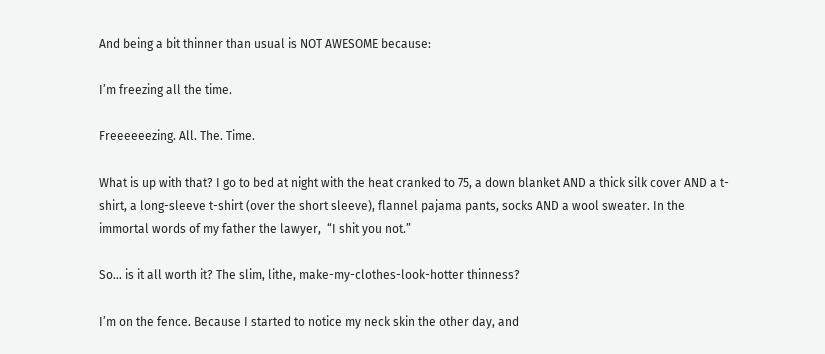And being a bit thinner than usual is NOT AWESOME because:

I’m freezing all the time.

Freeeeeezing. All. The. Time.

What is up with that? I go to bed at night with the heat cranked to 75, a down blanket AND a thick silk cover AND a t-shirt, a long-sleeve t-shirt (over the short sleeve), flannel pajama pants, socks AND a wool sweater. In the immortal words of my father the lawyer,  “I shit you not.”

So… is it all worth it? The slim, lithe, make-my-clothes-look-hotter thinness?

I’m on the fence. Because I started to notice my neck skin the other day, and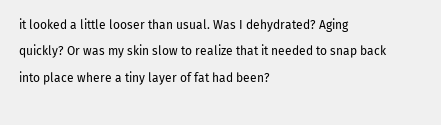it looked a little looser than usual. Was I dehydrated? Aging quickly? Or was my skin slow to realize that it needed to snap back into place where a tiny layer of fat had been?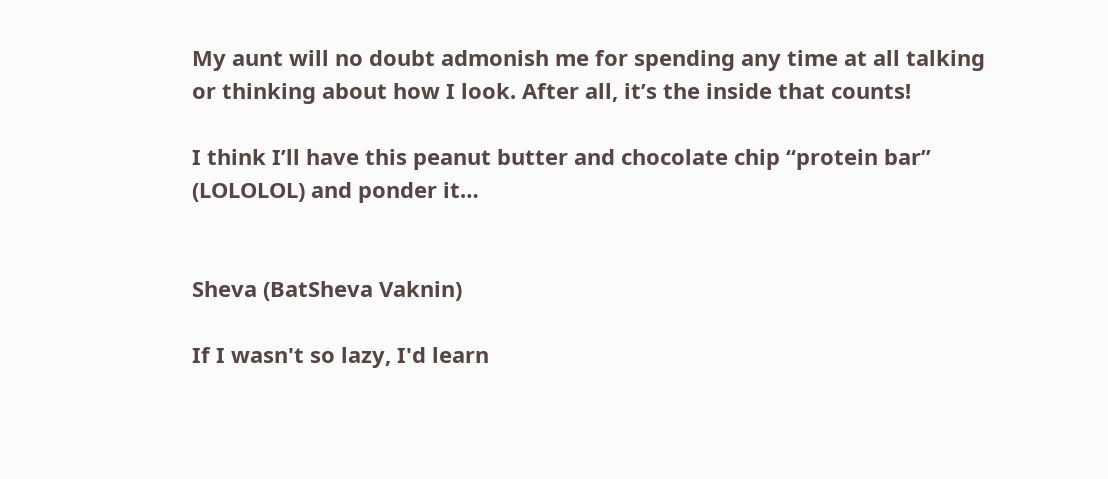My aunt will no doubt admonish me for spending any time at all talking or thinking about how I look. After all, it’s the inside that counts!

I think I’ll have this peanut butter and chocolate chip “protein bar” (LOLOLOL) and ponder it…


Sheva (BatSheva Vaknin)

If I wasn't so lazy, I'd learn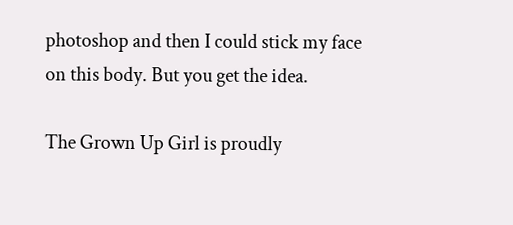photoshop and then I could stick my face on this body. But you get the idea.

The Grown Up Girl is proudly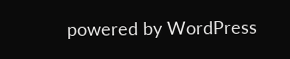powered by WordPress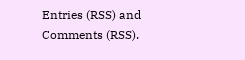Entries (RSS) and Comments (RSS).